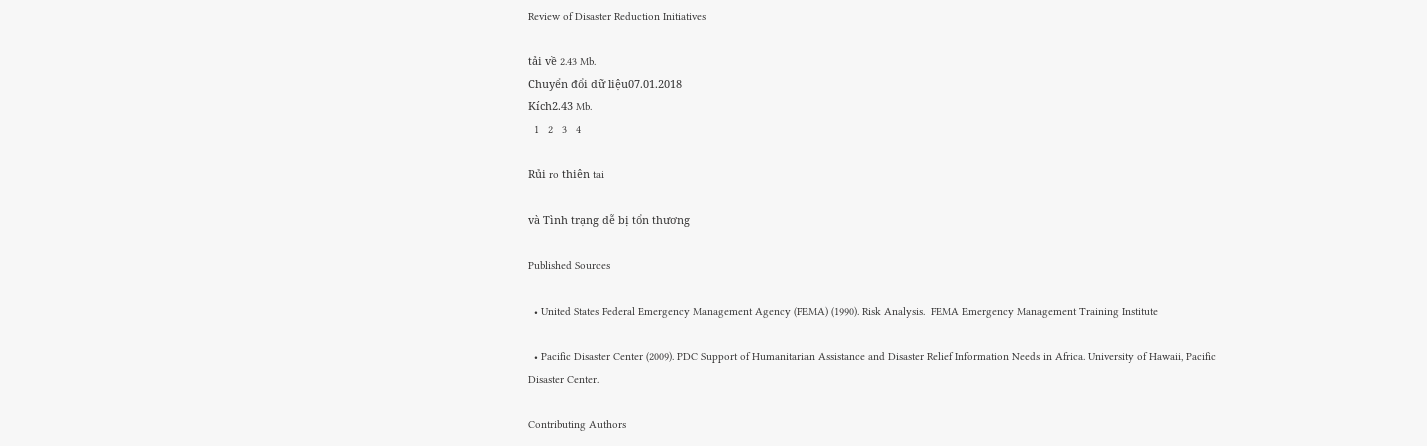Review of Disaster Reduction Initiatives

tải về 2.43 Mb.
Chuyển đổi dữ liệu07.01.2018
Kích2.43 Mb.
  1   2   3   4

Rủi ro thiên tai

và Tình trạng dễ bị tổn thương

Published Sources

  • United States Federal Emergency Management Agency (FEMA) (1990). Risk Analysis.  FEMA Emergency Management Training Institute

  • Pacific Disaster Center (2009). PDC Support of Humanitarian Assistance and Disaster Relief Information Needs in Africa. University of Hawaii, Pacific Disaster Center.

Contributing Authors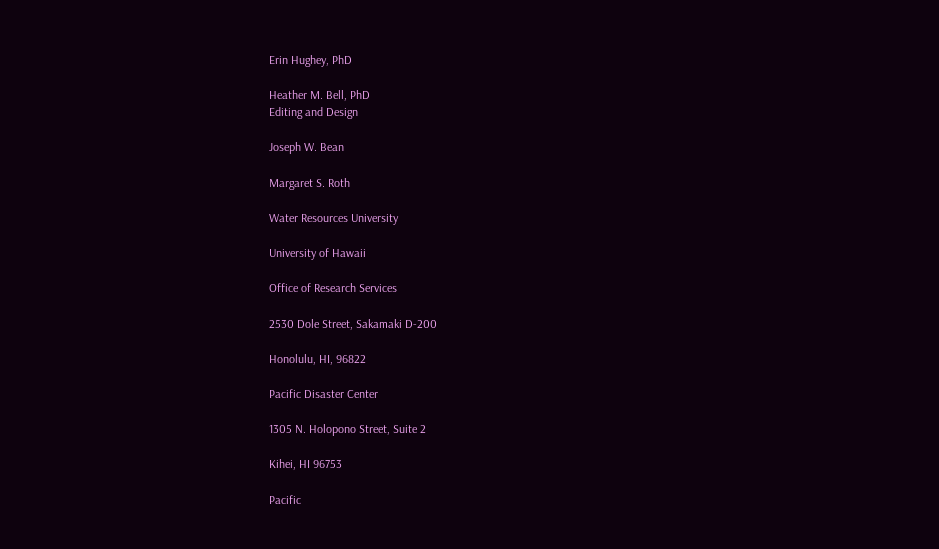Erin Hughey, PhD

Heather M. Bell, PhD
Editing and Design

Joseph W. Bean

Margaret S. Roth

Water Resources University

University of Hawaii

Office of Research Services

2530 Dole Street, Sakamaki D-200

Honolulu, HI, 96822

Pacific Disaster Center

1305 N. Holopono Street, Suite 2

Kihei, HI 96753

Pacific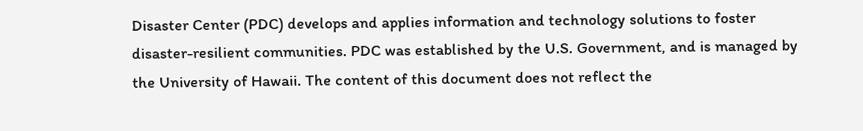Disaster Center (PDC) develops and applies information and technology solutions to foster disaster-resilient communities. PDC was established by the U.S. Government, and is managed by the University of Hawaii. The content of this document does not reflect the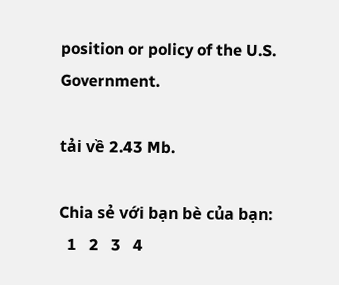position or policy of the U.S. Government.

tải về 2.43 Mb.

Chia sẻ với bạn bè của bạn:
  1   2   3   4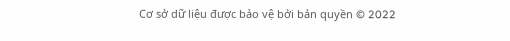Cơ sở dữ liệu được bảo vệ bởi bản quyền © 2022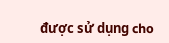được sử dụng cho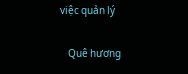việc quản lý

    Quê hương